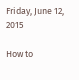Friday, June 12, 2015

How to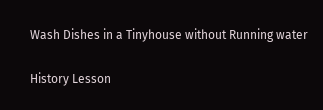Wash Dishes in a Tinyhouse without Running water

History Lesson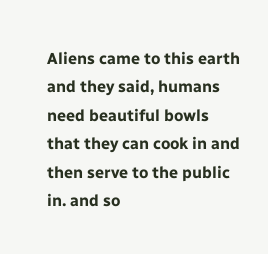Aliens came to this earth and they said, humans need beautiful bowls that they can cook in and then serve to the public in. and so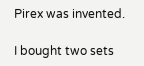Pirex was invented.

I bought two sets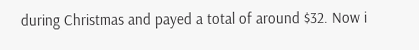during Christmas and payed a total of around $32. Now i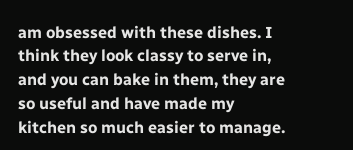am obsessed with these dishes. I think they look classy to serve in, and you can bake in them, they are so useful and have made my kitchen so much easier to manage.